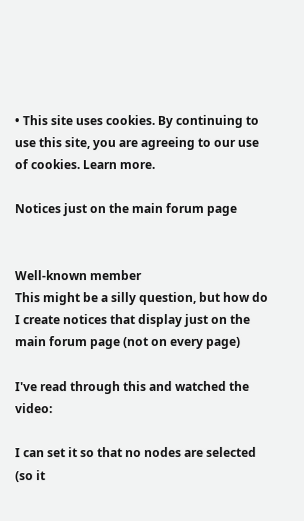• This site uses cookies. By continuing to use this site, you are agreeing to our use of cookies. Learn more.

Notices just on the main forum page


Well-known member
This might be a silly question, but how do I create notices that display just on the main forum page (not on every page)

I've read through this and watched the video:

I can set it so that no nodes are selected (so it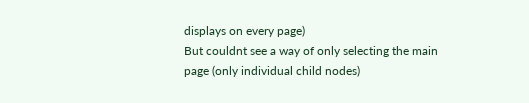displays on every page)
But couldnt see a way of only selecting the main page (only individual child nodes)